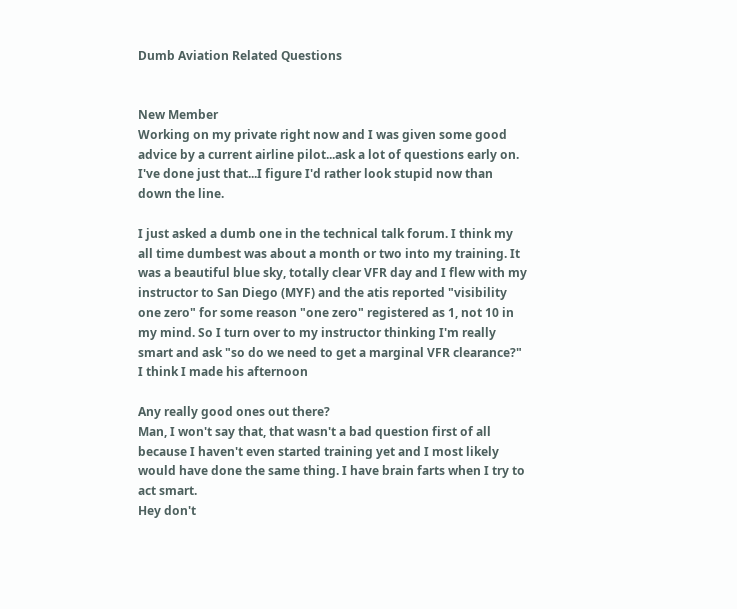Dumb Aviation Related Questions


New Member
Working on my private right now and I was given some good advice by a current airline pilot...ask a lot of questions early on. I've done just that...I figure I'd rather look stupid now than down the line.

I just asked a dumb one in the technical talk forum. I think my all time dumbest was about a month or two into my training. It was a beautiful blue sky, totally clear VFR day and I flew with my instructor to San Diego (MYF) and the atis reported "visibility one zero" for some reason "one zero" registered as 1, not 10 in my mind. So I turn over to my instructor thinking I'm really smart and ask "so do we need to get a marginal VFR clearance?" I think I made his afternoon

Any really good ones out there?
Man, I won't say that, that wasn't a bad question first of all because I haven't even started training yet and I most likely would have done the same thing. I have brain farts when I try to act smart.
Hey don't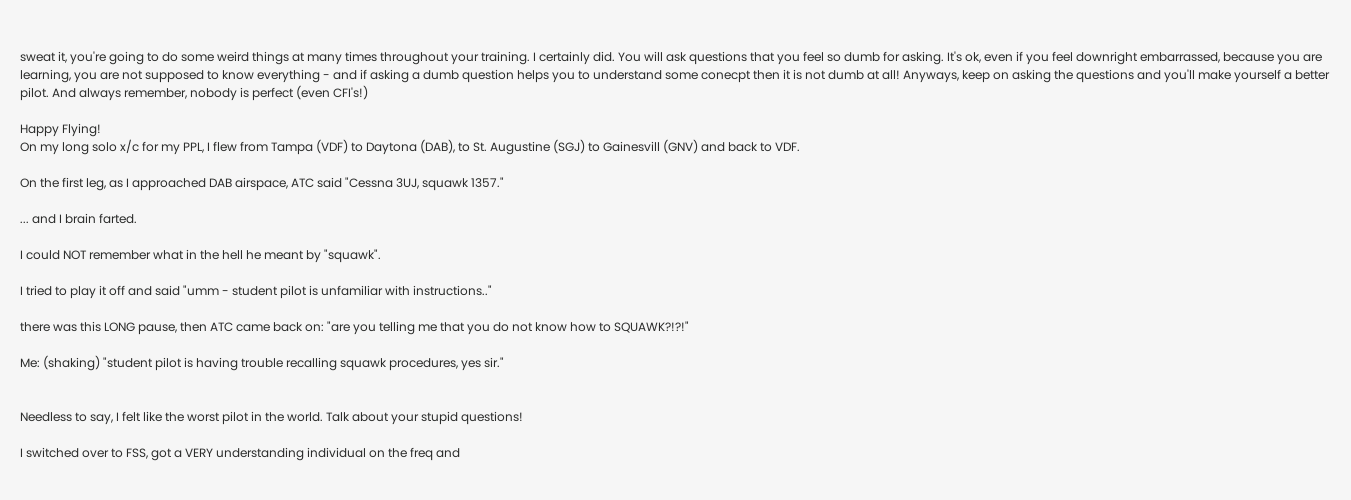sweat it, you're going to do some weird things at many times throughout your training. I certainly did. You will ask questions that you feel so dumb for asking. It's ok, even if you feel downright embarrassed, because you are learning, you are not supposed to know everything - and if asking a dumb question helps you to understand some conecpt then it is not dumb at all! Anyways, keep on asking the questions and you'll make yourself a better pilot. And always remember, nobody is perfect (even CFI's!)

Happy Flying!
On my long solo x/c for my PPL, I flew from Tampa (VDF) to Daytona (DAB), to St. Augustine (SGJ) to Gainesvill (GNV) and back to VDF.

On the first leg, as I approached DAB airspace, ATC said "Cessna 3UJ, squawk 1357."

... and I brain farted.

I could NOT remember what in the hell he meant by "squawk".

I tried to play it off and said "umm - student pilot is unfamiliar with instructions.."

there was this LONG pause, then ATC came back on: "are you telling me that you do not know how to SQUAWK?!?!"

Me: (shaking) "student pilot is having trouble recalling squawk procedures, yes sir."


Needless to say, I felt like the worst pilot in the world. Talk about your stupid questions!

I switched over to FSS, got a VERY understanding individual on the freq and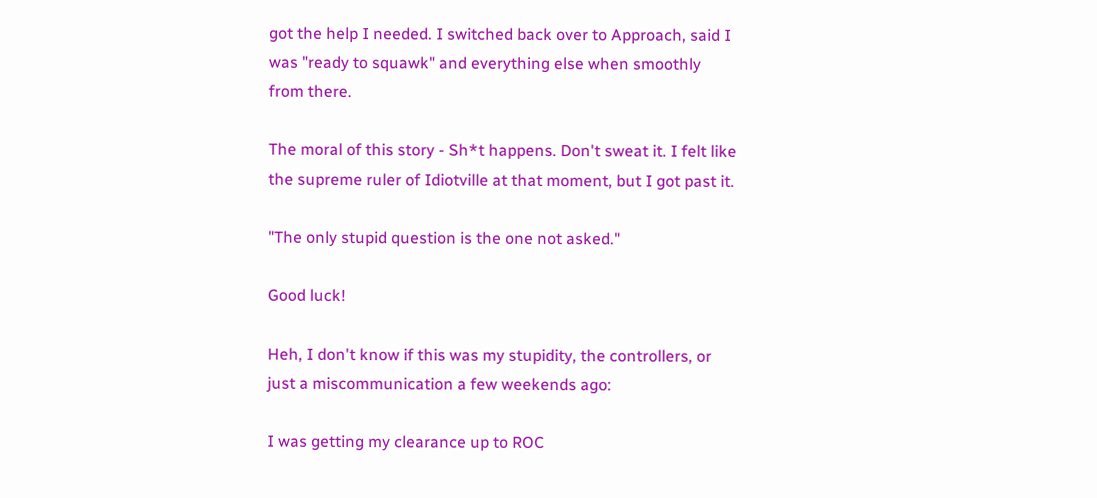got the help I needed. I switched back over to Approach, said I was "ready to squawk" and everything else when smoothly from there.

The moral of this story - Sh*t happens. Don't sweat it. I felt like the supreme ruler of Idiotville at that moment, but I got past it.

"The only stupid question is the one not asked."

Good luck!

Heh, I don't know if this was my stupidity, the controllers, or just a miscommunication a few weekends ago:

I was getting my clearance up to ROC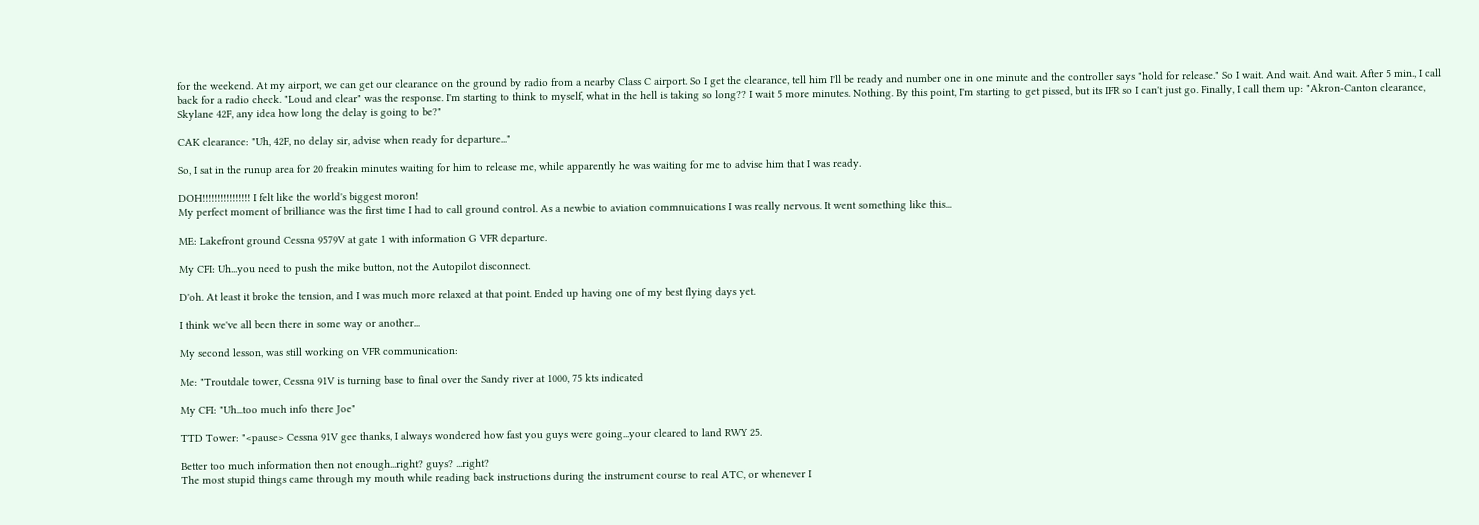for the weekend. At my airport, we can get our clearance on the ground by radio from a nearby Class C airport. So I get the clearance, tell him I'll be ready and number one in one minute and the controller says "hold for release." So I wait. And wait. And wait. After 5 min., I call back for a radio check. "Loud and clear" was the response. I'm starting to think to myself, what in the hell is taking so long?? I wait 5 more minutes. Nothing. By this point, I'm starting to get pissed, but its IFR so I can't just go. Finally, I call them up: "Akron-Canton clearance, Skylane 42F, any idea how long the delay is going to be?"

CAK clearance: "Uh, 42F, no delay sir, advise when ready for departure..."

So, I sat in the runup area for 20 freakin minutes waiting for him to release me, while apparently he was waiting for me to advise him that I was ready.

DOH!!!!!!!!!!!!!!!! I felt like the world's biggest moron!
My perfect moment of brilliance was the first time I had to call ground control. As a newbie to aviation commnuications I was really nervous. It went something like this...

ME: Lakefront ground Cessna 9579V at gate 1 with information G VFR departure.

My CFI: Uh...you need to push the mike button, not the Autopilot disconnect.

D'oh. At least it broke the tension, and I was much more relaxed at that point. Ended up having one of my best flying days yet.

I think we've all been there in some way or another...

My second lesson, was still working on VFR communication:

Me: "Troutdale tower, Cessna 91V is turning base to final over the Sandy river at 1000, 75 kts indicated

My CFI: "Uh...too much info there Joe"

TTD Tower: "<pause> Cessna 91V gee thanks, I always wondered how fast you guys were going...your cleared to land RWY 25.

Better too much information then not enough...right? guys? ...right?
The most stupid things came through my mouth while reading back instructions during the instrument course to real ATC, or whenever I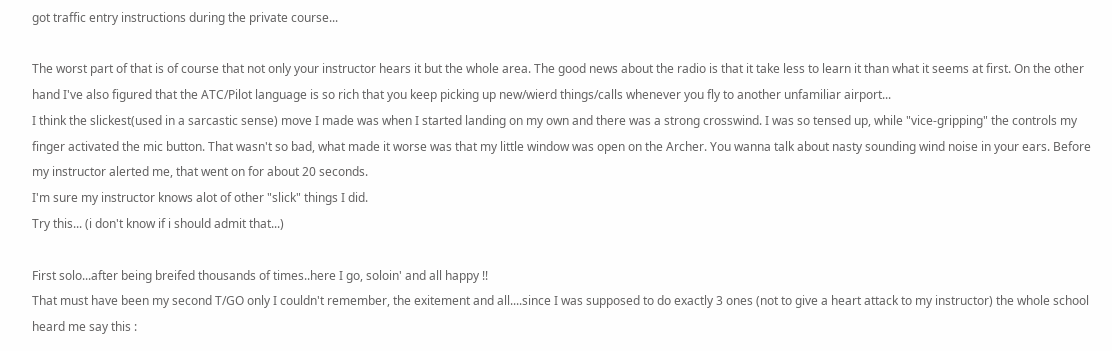got traffic entry instructions during the private course...

The worst part of that is of course that not only your instructor hears it but the whole area. The good news about the radio is that it take less to learn it than what it seems at first. On the other hand I've also figured that the ATC/Pilot language is so rich that you keep picking up new/wierd things/calls whenever you fly to another unfamiliar airport...
I think the slickest(used in a sarcastic sense) move I made was when I started landing on my own and there was a strong crosswind. I was so tensed up, while "vice-gripping" the controls my finger activated the mic button. That wasn't so bad, what made it worse was that my little window was open on the Archer. You wanna talk about nasty sounding wind noise in your ears. Before my instructor alerted me, that went on for about 20 seconds.
I'm sure my instructor knows alot of other "slick" things I did.
Try this... (i don't know if i should admit that...)

First solo...after being breifed thousands of times..here I go, soloin' and all happy !!
That must have been my second T/GO only I couldn't remember, the exitement and all....since I was supposed to do exactly 3 ones (not to give a heart attack to my instructor) the whole school heard me say this :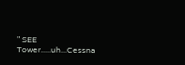" SEE Tower.....uh...Cessna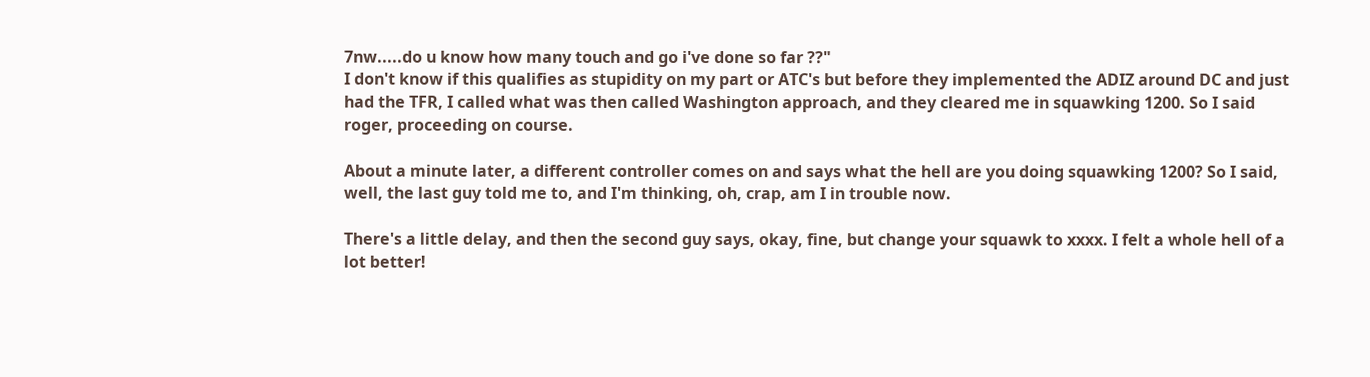7nw.....do u know how many touch and go i've done so far ??"
I don't know if this qualifies as stupidity on my part or ATC's but before they implemented the ADIZ around DC and just had the TFR, I called what was then called Washington approach, and they cleared me in squawking 1200. So I said roger, proceeding on course.

About a minute later, a different controller comes on and says what the hell are you doing squawking 1200? So I said, well, the last guy told me to, and I'm thinking, oh, crap, am I in trouble now.

There's a little delay, and then the second guy says, okay, fine, but change your squawk to xxxx. I felt a whole hell of a lot better!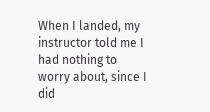When I landed, my instructor told me I had nothing to worry about, since I did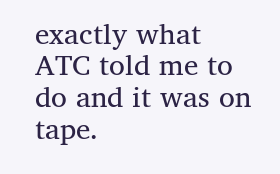exactly what ATC told me to do and it was on tape.